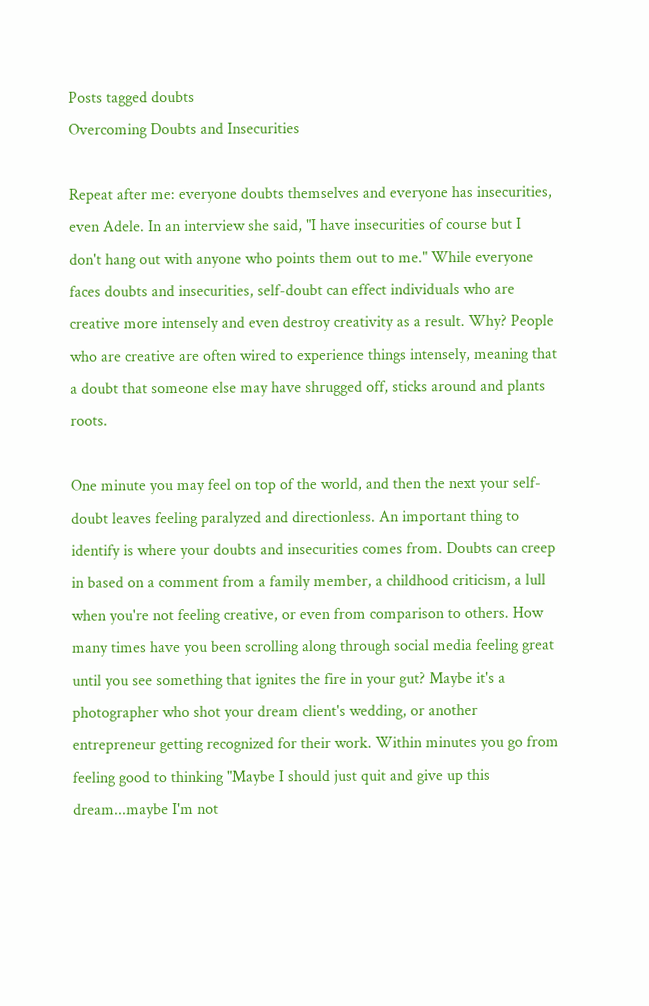Posts tagged doubts
Overcoming Doubts and Insecurities

Repeat after me: everyone doubts themselves and everyone has insecurities, even Adele. In an interview she said, "I have insecurities of course but I don't hang out with anyone who points them out to me." While everyone faces doubts and insecurities, self-doubt can effect individuals who are creative more intensely and even destroy creativity as a result. Why? People who are creative are often wired to experience things intensely, meaning that a doubt that someone else may have shrugged off, sticks around and plants roots.

One minute you may feel on top of the world, and then the next your self-doubt leaves feeling paralyzed and directionless. An important thing to identify is where your doubts and insecurities comes from. Doubts can creep in based on a comment from a family member, a childhood criticism, a lull when you're not feeling creative, or even from comparison to others. How many times have you been scrolling along through social media feeling great until you see something that ignites the fire in your gut? Maybe it's a photographer who shot your dream client's wedding, or another entrepreneur getting recognized for their work. Within minutes you go from feeling good to thinking "Maybe I should just quit and give up this dream...maybe I'm not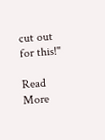cut out for this!"

Read More